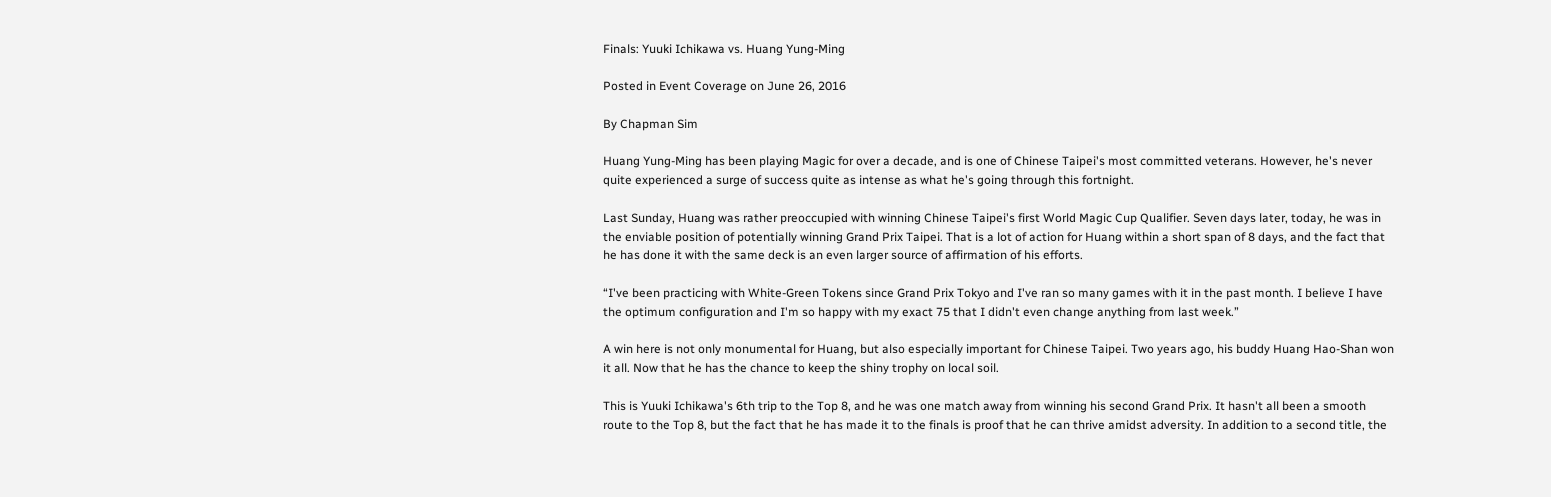Finals: Yuuki Ichikawa vs. Huang Yung-Ming

Posted in Event Coverage on June 26, 2016

By Chapman Sim

Huang Yung-Ming has been playing Magic for over a decade, and is one of Chinese Taipei's most committed veterans. However, he's never quite experienced a surge of success quite as intense as what he's going through this fortnight.

Last Sunday, Huang was rather preoccupied with winning Chinese Taipei's first World Magic Cup Qualifier. Seven days later, today, he was in the enviable position of potentially winning Grand Prix Taipei. That is a lot of action for Huang within a short span of 8 days, and the fact that he has done it with the same deck is an even larger source of affirmation of his efforts.

“I've been practicing with White-Green Tokens since Grand Prix Tokyo and I've ran so many games with it in the past month. I believe I have the optimum configuration and I'm so happy with my exact 75 that I didn't even change anything from last week.”

A win here is not only monumental for Huang, but also especially important for Chinese Taipei. Two years ago, his buddy Huang Hao-Shan won it all. Now that he has the chance to keep the shiny trophy on local soil.

This is Yuuki Ichikawa's 6th trip to the Top 8, and he was one match away from winning his second Grand Prix. It hasn't all been a smooth route to the Top 8, but the fact that he has made it to the finals is proof that he can thrive amidst adversity. In addition to a second title, the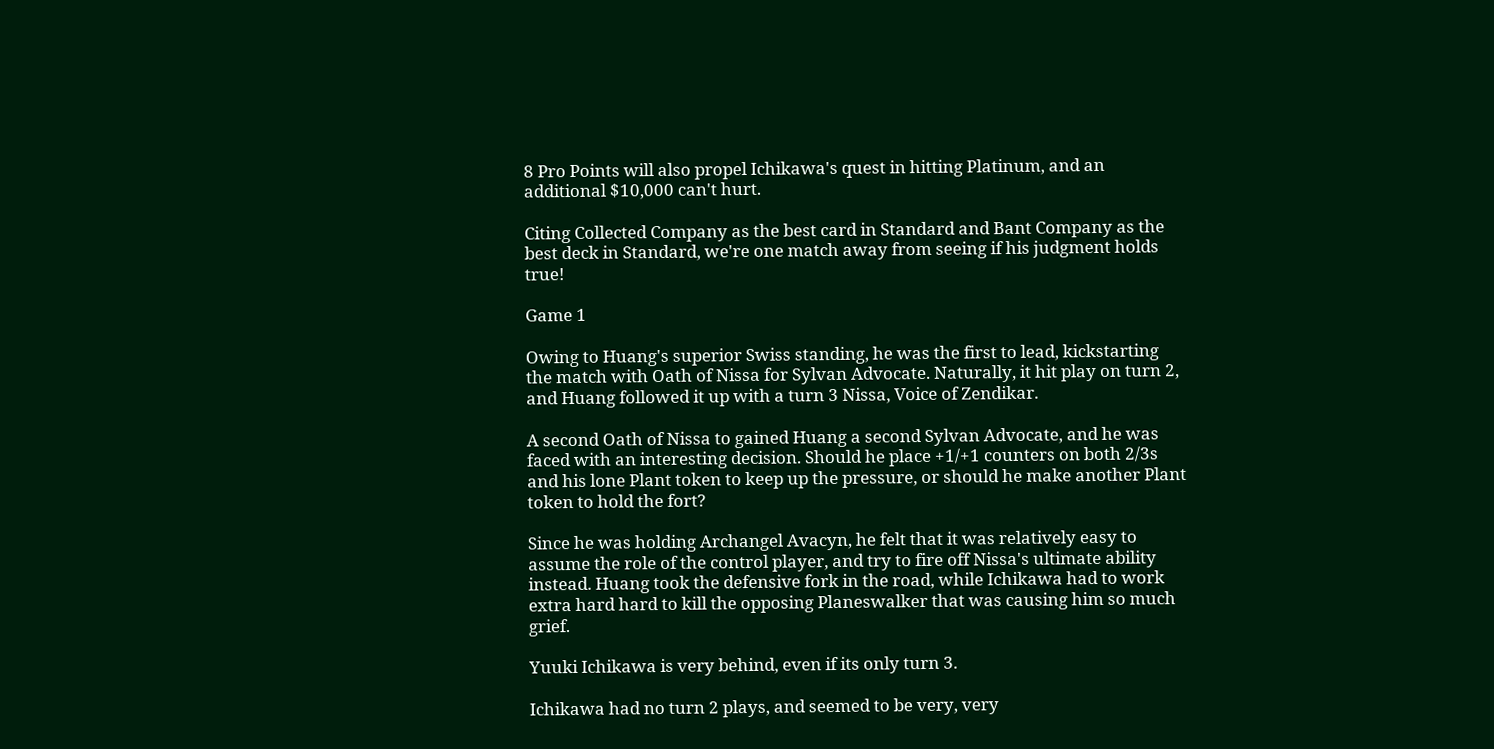8 Pro Points will also propel Ichikawa's quest in hitting Platinum, and an additional $10,000 can't hurt.

Citing Collected Company as the best card in Standard and Bant Company as the best deck in Standard, we're one match away from seeing if his judgment holds true!

Game 1

Owing to Huang's superior Swiss standing, he was the first to lead, kickstarting the match with Oath of Nissa for Sylvan Advocate. Naturally, it hit play on turn 2, and Huang followed it up with a turn 3 Nissa, Voice of Zendikar.

A second Oath of Nissa to gained Huang a second Sylvan Advocate, and he was faced with an interesting decision. Should he place +1/+1 counters on both 2/3s and his lone Plant token to keep up the pressure, or should he make another Plant token to hold the fort?

Since he was holding Archangel Avacyn, he felt that it was relatively easy to assume the role of the control player, and try to fire off Nissa's ultimate ability instead. Huang took the defensive fork in the road, while Ichikawa had to work extra hard hard to kill the opposing Planeswalker that was causing him so much grief.

Yuuki Ichikawa is very behind, even if its only turn 3.

Ichikawa had no turn 2 plays, and seemed to be very, very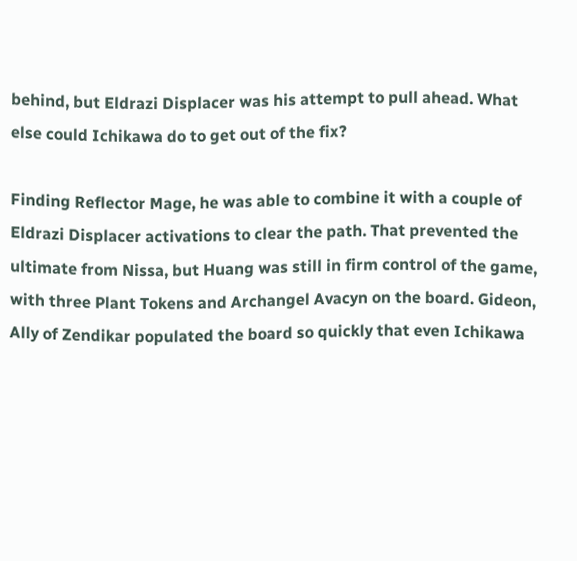behind, but Eldrazi Displacer was his attempt to pull ahead. What else could Ichikawa do to get out of the fix?

Finding Reflector Mage, he was able to combine it with a couple of Eldrazi Displacer activations to clear the path. That prevented the ultimate from Nissa, but Huang was still in firm control of the game, with three Plant Tokens and Archangel Avacyn on the board. Gideon, Ally of Zendikar populated the board so quickly that even Ichikawa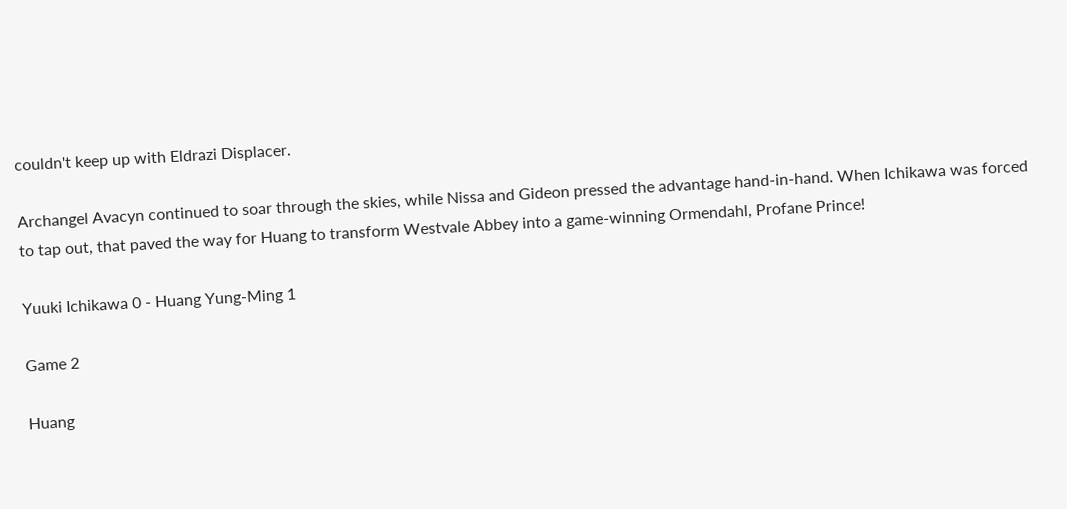couldn't keep up with Eldrazi Displacer.

Archangel Avacyn continued to soar through the skies, while Nissa and Gideon pressed the advantage hand-in-hand. When Ichikawa was forced to tap out, that paved the way for Huang to transform Westvale Abbey into a game-winning Ormendahl, Profane Prince!

Yuuki Ichikawa 0 - Huang Yung-Ming 1

Game 2

Huang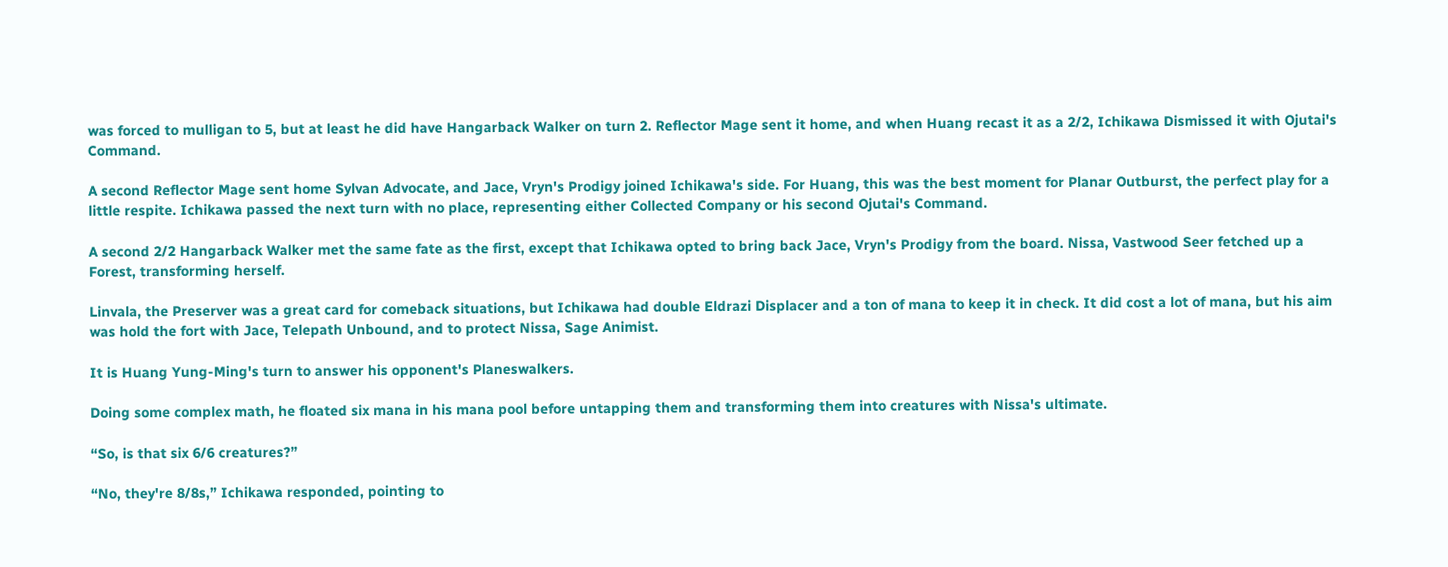was forced to mulligan to 5, but at least he did have Hangarback Walker on turn 2. Reflector Mage sent it home, and when Huang recast it as a 2/2, Ichikawa Dismissed it with Ojutai's Command.

A second Reflector Mage sent home Sylvan Advocate, and Jace, Vryn's Prodigy joined Ichikawa's side. For Huang, this was the best moment for Planar Outburst, the perfect play for a little respite. Ichikawa passed the next turn with no place, representing either Collected Company or his second Ojutai's Command.

A second 2/2 Hangarback Walker met the same fate as the first, except that Ichikawa opted to bring back Jace, Vryn's Prodigy from the board. Nissa, Vastwood Seer fetched up a Forest, transforming herself.

Linvala, the Preserver was a great card for comeback situations, but Ichikawa had double Eldrazi Displacer and a ton of mana to keep it in check. It did cost a lot of mana, but his aim was hold the fort with Jace, Telepath Unbound, and to protect Nissa, Sage Animist.

It is Huang Yung-Ming's turn to answer his opponent's Planeswalkers.

Doing some complex math, he floated six mana in his mana pool before untapping them and transforming them into creatures with Nissa's ultimate.

“So, is that six 6/6 creatures?”

“No, they're 8/8s,” Ichikawa responded, pointing to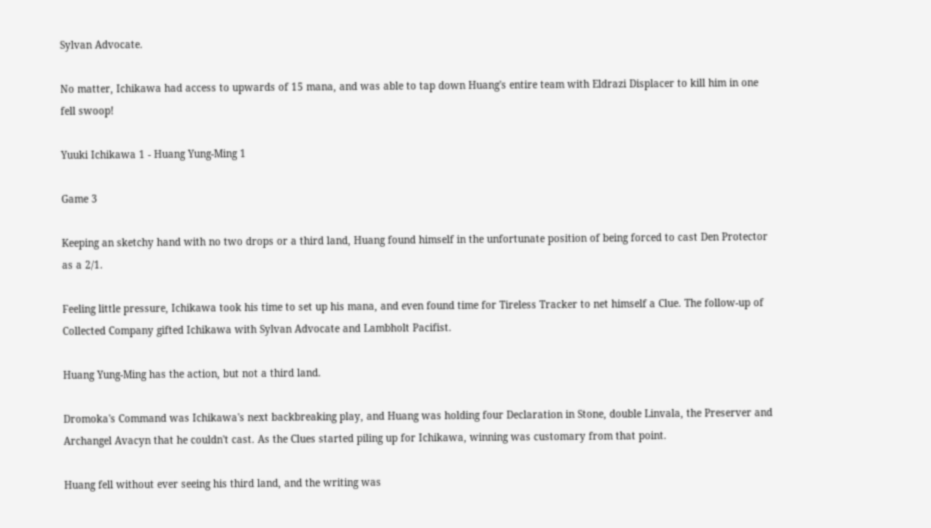Sylvan Advocate.

No matter, Ichikawa had access to upwards of 15 mana, and was able to tap down Huang's entire team with Eldrazi Displacer to kill him in one fell swoop!

Yuuki Ichikawa 1 - Huang Yung-Ming 1

Game 3

Keeping an sketchy hand with no two drops or a third land, Huang found himself in the unfortunate position of being forced to cast Den Protector as a 2/1.

Feeling little pressure, Ichikawa took his time to set up his mana, and even found time for Tireless Tracker to net himself a Clue. The follow-up of Collected Company gifted Ichikawa with Sylvan Advocate and Lambholt Pacifist.

Huang Yung-Ming has the action, but not a third land.

Dromoka's Command was Ichikawa's next backbreaking play, and Huang was holding four Declaration in Stone, double Linvala, the Preserver and Archangel Avacyn that he couldn't cast. As the Clues started piling up for Ichikawa, winning was customary from that point.

Huang fell without ever seeing his third land, and the writing was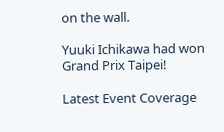on the wall.

Yuuki Ichikawa had won Grand Prix Taipei!

Latest Event Coverage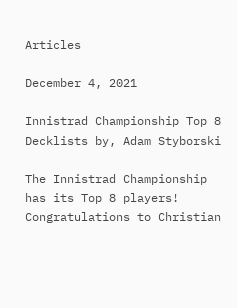Articles

December 4, 2021

Innistrad Championship Top 8 Decklists by, Adam Styborski

The Innistrad Championship has its Top 8 players! Congratulations to Christian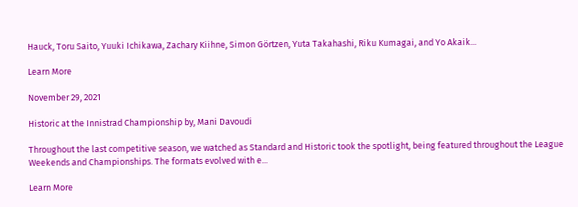Hauck, Toru Saito, Yuuki Ichikawa, Zachary Kiihne, Simon Görtzen, Yuta Takahashi, Riku Kumagai, and Yo Akaik...

Learn More

November 29, 2021

Historic at the Innistrad Championship by, Mani Davoudi

Throughout the last competitive season, we watched as Standard and Historic took the spotlight, being featured throughout the League Weekends and Championships. The formats evolved with e...

Learn More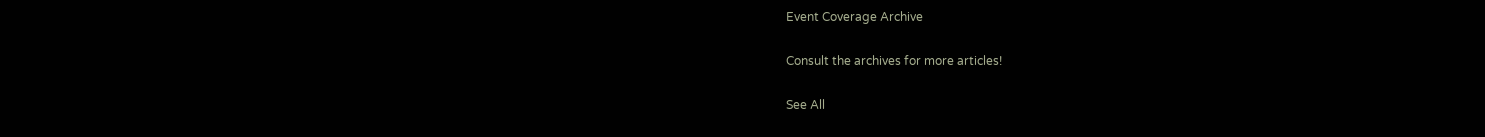Event Coverage Archive

Consult the archives for more articles!

See All